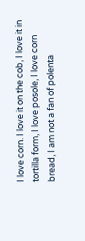I love corn. I love it on the cob, I love it in tortilla form, I love posole, I love corn bread, I am not a fan of polenta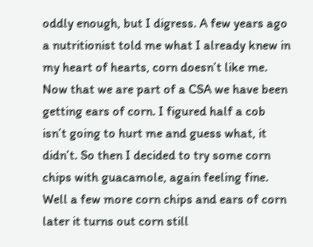oddly enough, but I digress. A few years ago a nutritionist told me what I already knew in my heart of hearts, corn doesn’t like me. Now that we are part of a CSA we have been getting ears of corn. I figured half a cob isn’t going to hurt me and guess what, it didn’t. So then I decided to try some corn chips with guacamole, again feeling fine. Well a few more corn chips and ears of corn later it turns out corn still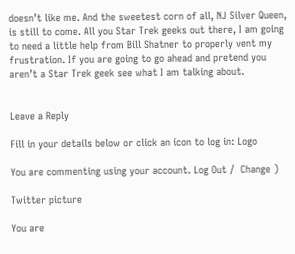doesn’t like me. And the sweetest corn of all, NJ Silver Queen, is still to come. All you Star Trek geeks out there, I am going to need a little help from Bill Shatner to properly vent my frustration. If you are going to go ahead and pretend you aren’t a Star Trek geek see what I am talking about.


Leave a Reply

Fill in your details below or click an icon to log in: Logo

You are commenting using your account. Log Out /  Change )

Twitter picture

You are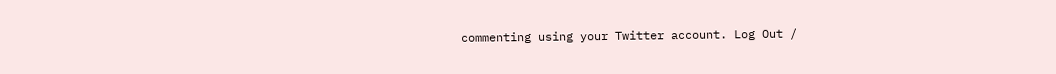commenting using your Twitter account. Log Out /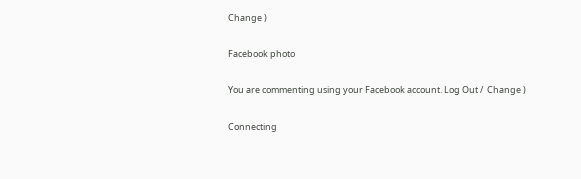Change )

Facebook photo

You are commenting using your Facebook account. Log Out /  Change )

Connecting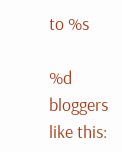to %s

%d bloggers like this: